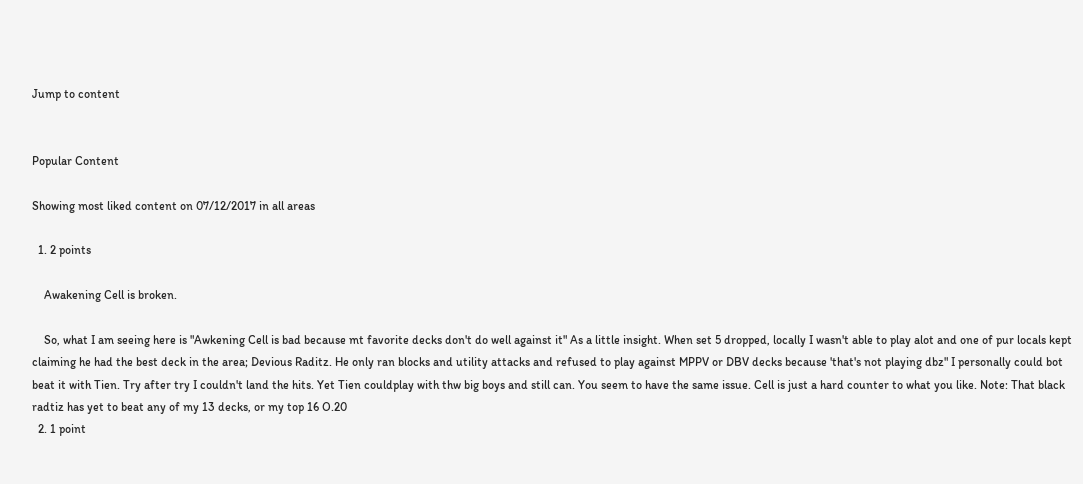Jump to content


Popular Content

Showing most liked content on 07/12/2017 in all areas

  1. 2 points

    Awakening Cell is broken.

    So, what I am seeing here is "Awkening Cell is bad because mt favorite decks don't do well against it" As a little insight. When set 5 dropped, locally I wasn't able to play alot and one of pur locals kept claiming he had the best deck in the area; Devious Raditz. He only ran blocks and utility attacks and refused to play against MPPV or DBV decks because 'that's not playing dbz" I personally could bot beat it with Tien. Try after try I couldn't land the hits. Yet Tien couldplay with thw big boys and still can. You seem to have the same issue. Cell is just a hard counter to what you like. Note: That black radtiz has yet to beat any of my 13 decks, or my top 16 O.20
  2. 1 point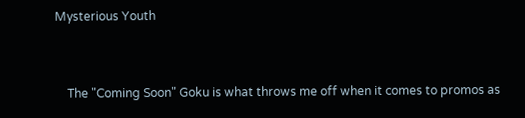Mysterious Youth


    The "Coming Soon" Goku is what throws me off when it comes to promos as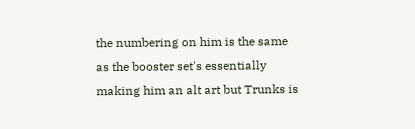the numbering on him is the same as the booster set's essentially making him an alt art but Trunks is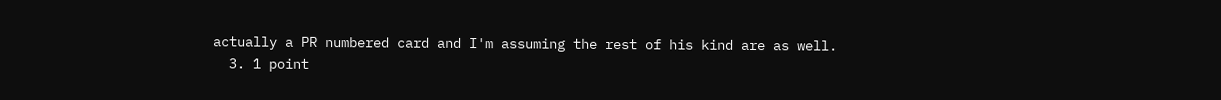actually a PR numbered card and I'm assuming the rest of his kind are as well.
  3. 1 point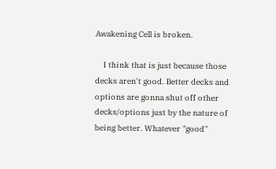Awakening Cell is broken.

    I think that is just because those decks aren't good. Better decks and options are gonna shut off other decks/options just by the nature of being better. Whatever "good"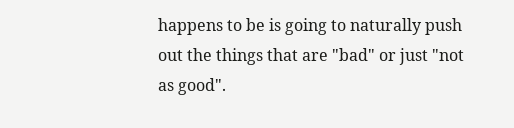happens to be is going to naturally push out the things that are "bad" or just "not as good".